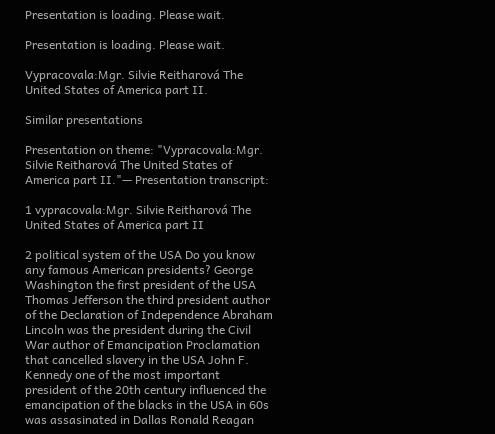Presentation is loading. Please wait.

Presentation is loading. Please wait.

Vypracovala:Mgr. Silvie Reitharová The United States of America part II.

Similar presentations

Presentation on theme: "Vypracovala:Mgr. Silvie Reitharová The United States of America part II."— Presentation transcript:

1 vypracovala:Mgr. Silvie Reitharová The United States of America part II

2 political system of the USA Do you know any famous American presidents? George Washington the first president of the USA Thomas Jefferson the third president author of the Declaration of Independence Abraham Lincoln was the president during the Civil War author of Emancipation Proclamation that cancelled slavery in the USA John F. Kennedy one of the most important president of the 20th century influenced the emancipation of the blacks in the USA in 60s was assasinated in Dallas Ronald Reagan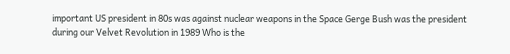important US president in 80s was against nuclear weapons in the Space Gerge Bush was the president during our Velvet Revolution in 1989 Who is the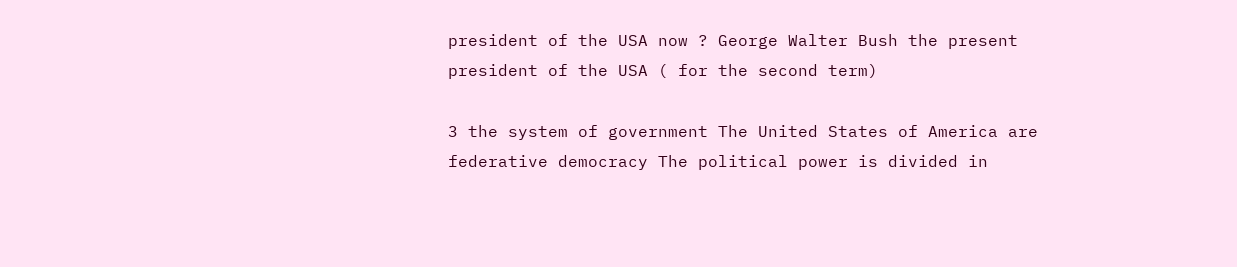president of the USA now ? George Walter Bush the present president of the USA ( for the second term)

3 the system of government The United States of America are federative democracy The political power is divided in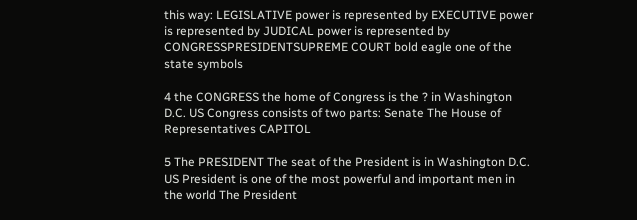this way: LEGISLATIVE power is represented by EXECUTIVE power is represented by JUDICAL power is represented by CONGRESSPRESIDENTSUPREME COURT bold eagle one of the state symbols

4 the CONGRESS the home of Congress is the ? in Washington D.C. US Congress consists of two parts: Senate The House of Representatives CAPITOL

5 The PRESIDENT The seat of the President is in Washington D.C. US President is one of the most powerful and important men in the world The President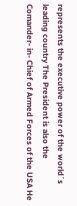represents the executive power of the world´s leading country The President is also the Comander- in- Chief of Armed Forces of the USA He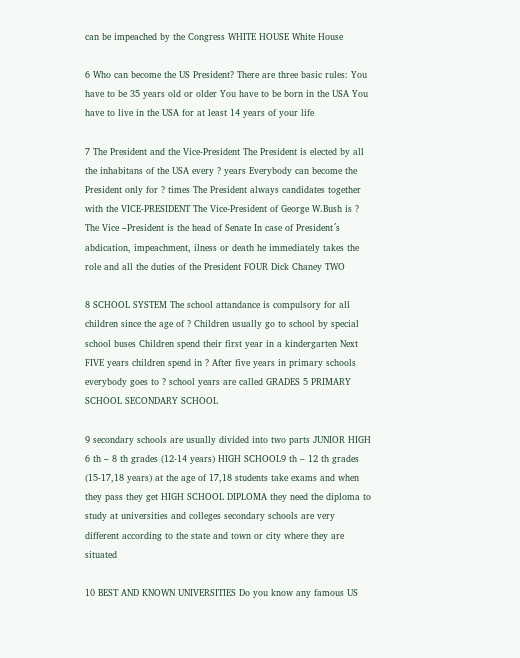can be impeached by the Congress WHITE HOUSE White House

6 Who can become the US President? There are three basic rules: You have to be 35 years old or older You have to be born in the USA You have to live in the USA for at least 14 years of your life

7 The President and the Vice-President The President is elected by all the inhabitans of the USA every ? years Everybody can become the President only for ? times The President always candidates together with the VICE-PRESIDENT The Vice-President of George W.Bush is ? The Vice –President is the head of Senate In case of President´s abdication, impeachment, ilness or death he immediately takes the role and all the duties of the President FOUR Dick Chaney TWO

8 SCHOOL SYSTEM The school attandance is compulsory for all children since the age of ? Children usually go to school by special school buses Children spend their first year in a kindergarten Next FIVE years children spend in ? After five years in primary schools everybody goes to ? school years are called GRADES 5 PRIMARY SCHOOL SECONDARY SCHOOL

9 secondary schools are usually divided into two parts JUNIOR HIGH 6 th – 8 th grades (12-14 years) HIGH SCHOOL9 th – 12 th grades (15-17,18 years) at the age of 17,18 students take exams and when they pass they get HIGH SCHOOL DIPLOMA they need the diploma to study at universities and colleges secondary schools are very different according to the state and town or city where they are situated

10 BEST AND KNOWN UNIVERSITIES Do you know any famous US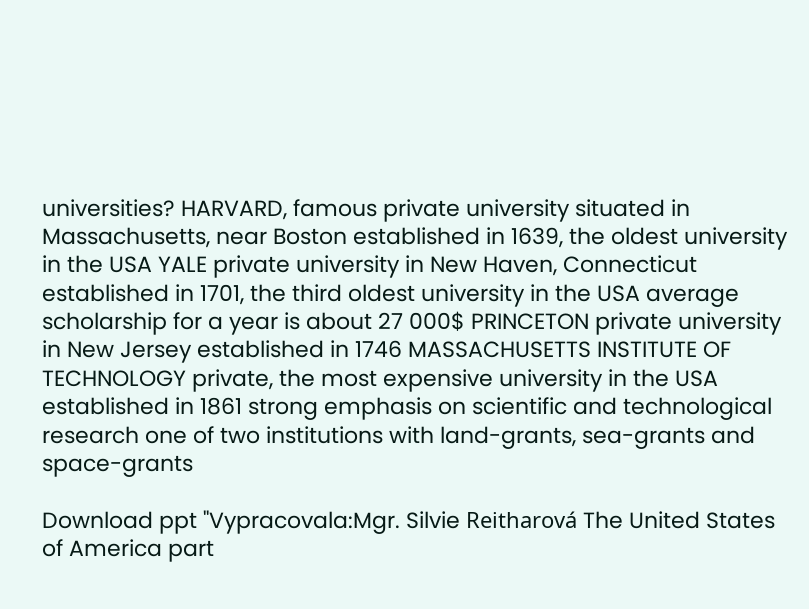universities? HARVARD, famous private university situated in Massachusetts, near Boston established in 1639, the oldest university in the USA YALE private university in New Haven, Connecticut established in 1701, the third oldest university in the USA average scholarship for a year is about 27 000$ PRINCETON private university in New Jersey established in 1746 MASSACHUSETTS INSTITUTE OF TECHNOLOGY private, the most expensive university in the USA established in 1861 strong emphasis on scientific and technological research one of two institutions with land-grants, sea-grants and space-grants

Download ppt "Vypracovala:Mgr. Silvie Reitharová The United States of America part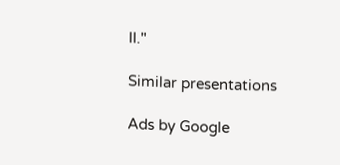II."

Similar presentations

Ads by Google